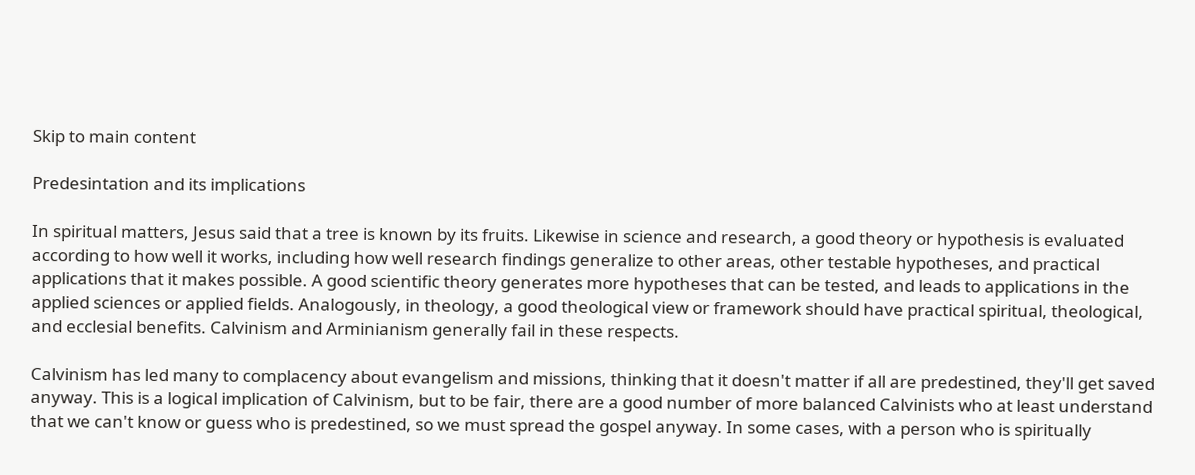Skip to main content

Predesintation and its implications

In spiritual matters, Jesus said that a tree is known by its fruits. Likewise in science and research, a good theory or hypothesis is evaluated according to how well it works, including how well research findings generalize to other areas, other testable hypotheses, and practical applications that it makes possible. A good scientific theory generates more hypotheses that can be tested, and leads to applications in the applied sciences or applied fields. Analogously, in theology, a good theological view or framework should have practical spiritual, theological, and ecclesial benefits. Calvinism and Arminianism generally fail in these respects.

Calvinism has led many to complacency about evangelism and missions, thinking that it doesn't matter if all are predestined, they'll get saved anyway. This is a logical implication of Calvinism, but to be fair, there are a good number of more balanced Calvinists who at least understand that we can't know or guess who is predestined, so we must spread the gospel anyway. In some cases, with a person who is spiritually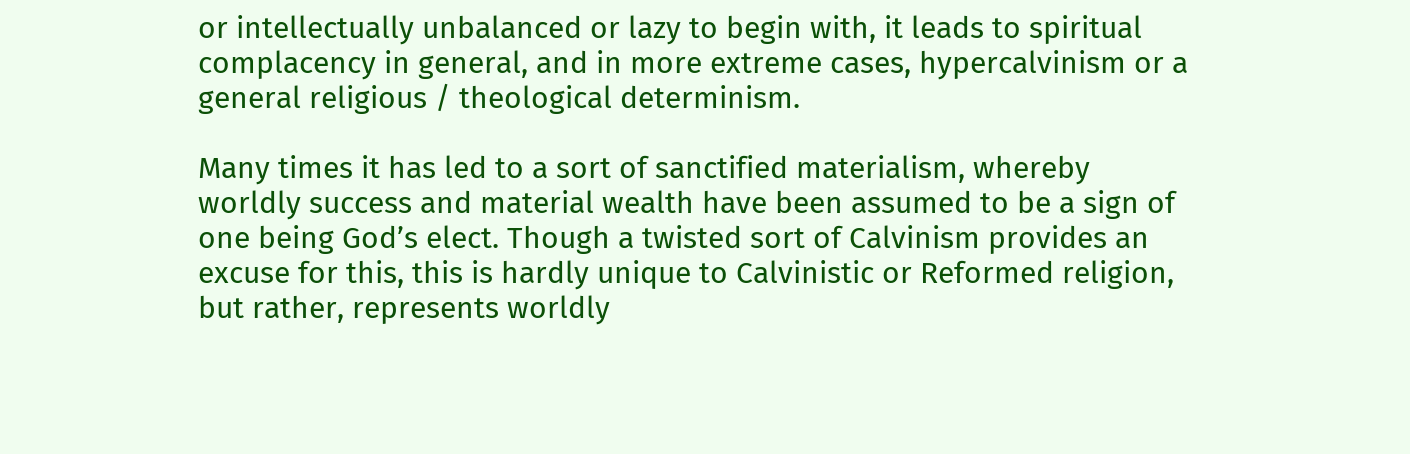or intellectually unbalanced or lazy to begin with, it leads to spiritual complacency in general, and in more extreme cases, hypercalvinism or a general religious / theological determinism.

Many times it has led to a sort of sanctified materialism, whereby worldly success and material wealth have been assumed to be a sign of one being God’s elect. Though a twisted sort of Calvinism provides an excuse for this, this is hardly unique to Calvinistic or Reformed religion, but rather, represents worldly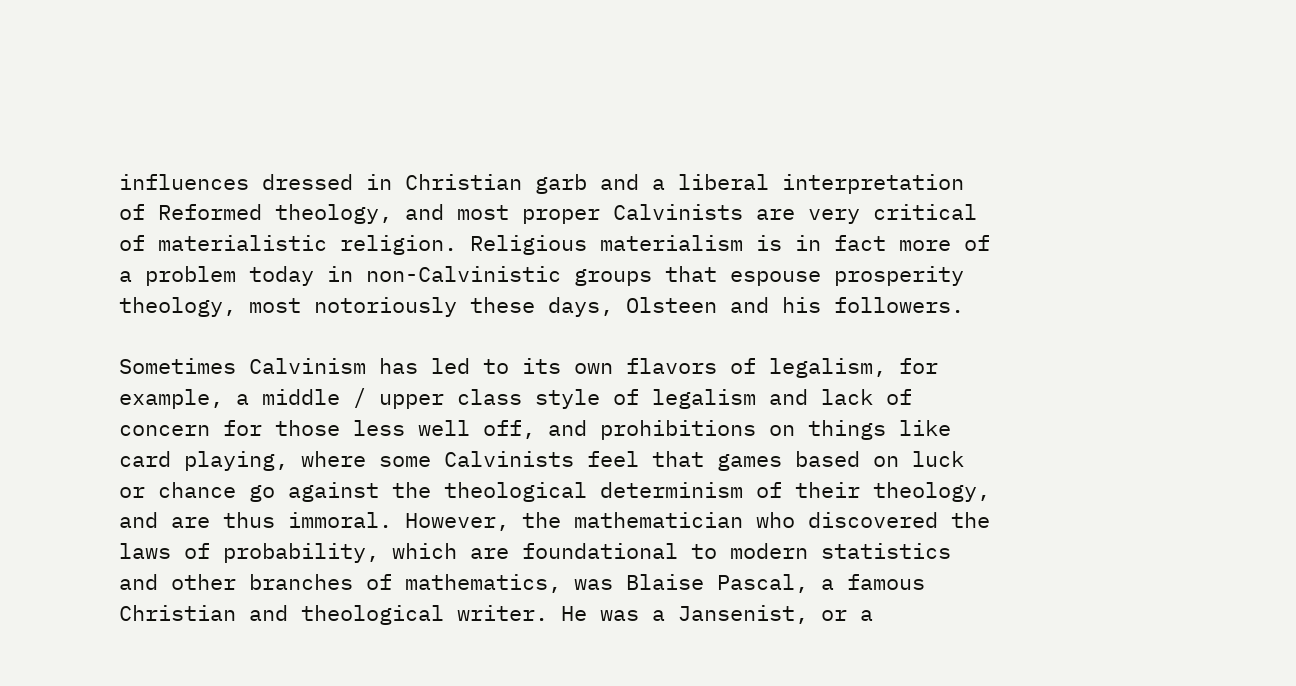influences dressed in Christian garb and a liberal interpretation of Reformed theology, and most proper Calvinists are very critical of materialistic religion. Religious materialism is in fact more of a problem today in non-Calvinistic groups that espouse prosperity theology, most notoriously these days, Olsteen and his followers.

Sometimes Calvinism has led to its own flavors of legalism, for example, a middle / upper class style of legalism and lack of concern for those less well off, and prohibitions on things like card playing, where some Calvinists feel that games based on luck or chance go against the theological determinism of their theology, and are thus immoral. However, the mathematician who discovered the laws of probability, which are foundational to modern statistics and other branches of mathematics, was Blaise Pascal, a famous Christian and theological writer. He was a Jansenist, or a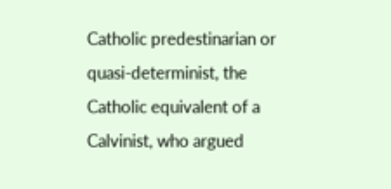Catholic predestinarian or quasi-determinist, the Catholic equivalent of a Calvinist, who argued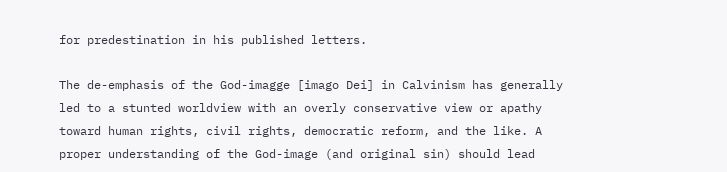for predestination in his published letters.

The de-emphasis of the God-imagge [imago Dei] in Calvinism has generally led to a stunted worldview with an overly conservative view or apathy toward human rights, civil rights, democratic reform, and the like. A proper understanding of the God-image (and original sin) should lead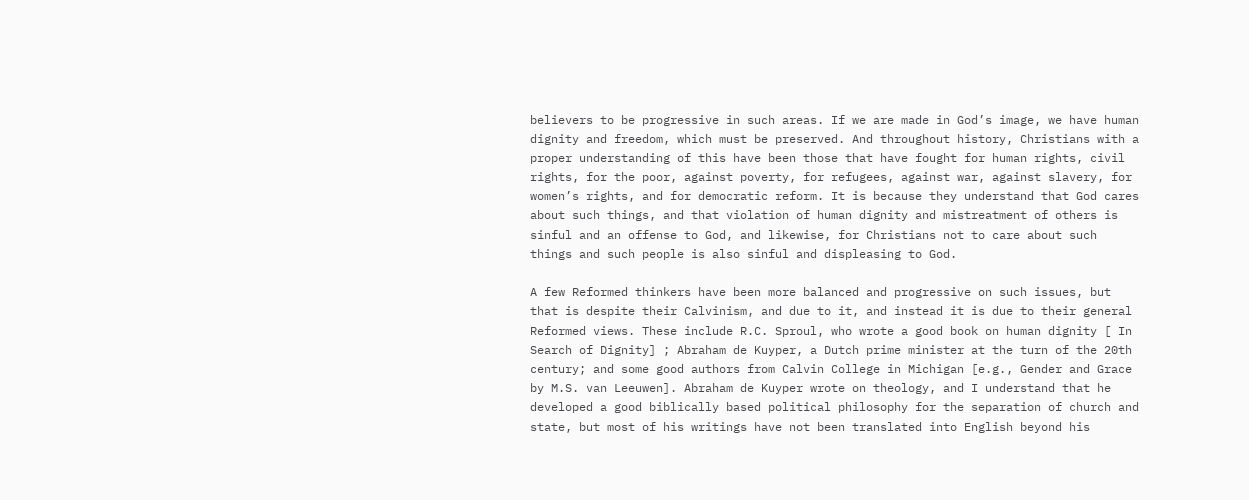believers to be progressive in such areas. If we are made in God’s image, we have human dignity and freedom, which must be preserved. And throughout history, Christians with a proper understanding of this have been those that have fought for human rights, civil rights, for the poor, against poverty, for refugees, against war, against slavery, for women’s rights, and for democratic reform. It is because they understand that God cares about such things, and that violation of human dignity and mistreatment of others is sinful and an offense to God, and likewise, for Christians not to care about such things and such people is also sinful and displeasing to God.

A few Reformed thinkers have been more balanced and progressive on such issues, but that is despite their Calvinism, and due to it, and instead it is due to their general Reformed views. These include R.C. Sproul, who wrote a good book on human dignity [ In Search of Dignity] ; Abraham de Kuyper, a Dutch prime minister at the turn of the 20th century; and some good authors from Calvin College in Michigan [e.g., Gender and Grace by M.S. van Leeuwen]. Abraham de Kuyper wrote on theology, and I understand that he developed a good biblically based political philosophy for the separation of church and state, but most of his writings have not been translated into English beyond his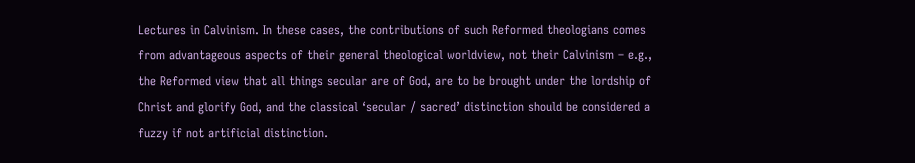Lectures in Calvinism. In these cases, the contributions of such Reformed theologians comes from advantageous aspects of their general theological worldview, not their Calvinism – e.g., the Reformed view that all things secular are of God, are to be brought under the lordship of Christ and glorify God, and the classical ‘secular / sacred’ distinction should be considered a fuzzy if not artificial distinction.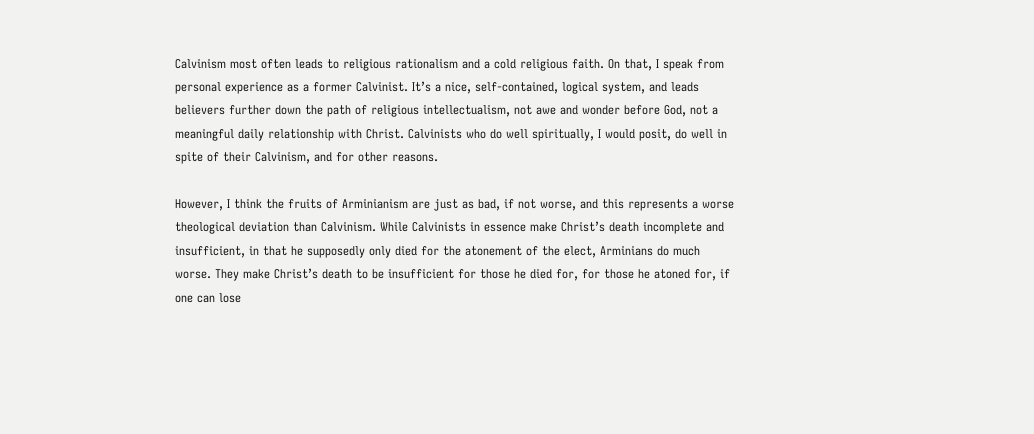Calvinism most often leads to religious rationalism and a cold religious faith. On that, I speak from personal experience as a former Calvinist. It’s a nice, self-contained, logical system, and leads believers further down the path of religious intellectualism, not awe and wonder before God, not a meaningful daily relationship with Christ. Calvinists who do well spiritually, I would posit, do well in spite of their Calvinism, and for other reasons.

However, I think the fruits of Arminianism are just as bad, if not worse, and this represents a worse theological deviation than Calvinism. While Calvinists in essence make Christ’s death incomplete and insufficient, in that he supposedly only died for the atonement of the elect, Arminians do much worse. They make Christ’s death to be insufficient for those he died for, for those he atoned for, if one can lose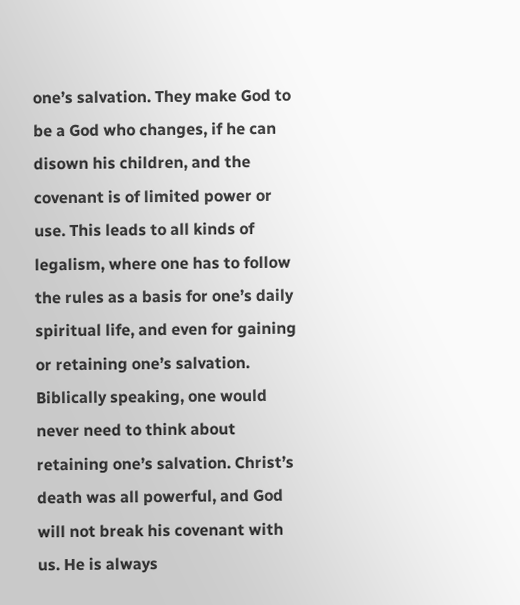one’s salvation. They make God to be a God who changes, if he can disown his children, and the covenant is of limited power or use. This leads to all kinds of legalism, where one has to follow the rules as a basis for one’s daily spiritual life, and even for gaining or retaining one’s salvation. Biblically speaking, one would never need to think about retaining one’s salvation. Christ’s death was all powerful, and God will not break his covenant with us. He is always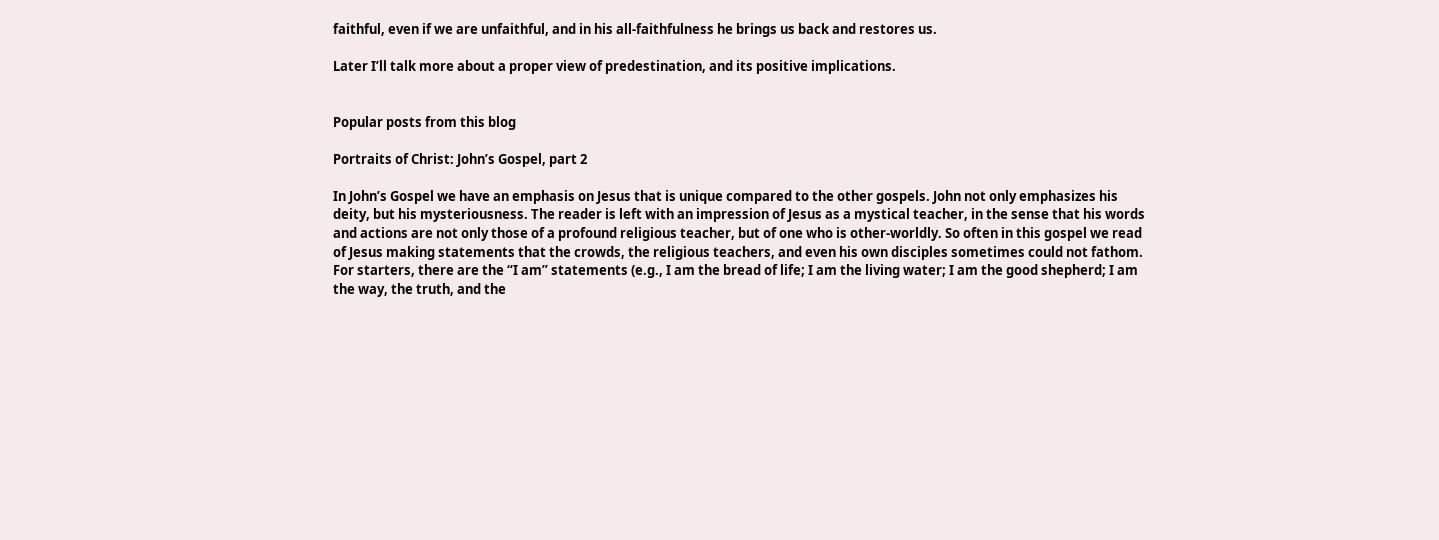faithful, even if we are unfaithful, and in his all-faithfulness he brings us back and restores us.

Later I’ll talk more about a proper view of predestination, and its positive implications.


Popular posts from this blog

Portraits of Christ: John’s Gospel, part 2

In John’s Gospel we have an emphasis on Jesus that is unique compared to the other gospels. John not only emphasizes his deity, but his mysteriousness. The reader is left with an impression of Jesus as a mystical teacher, in the sense that his words and actions are not only those of a profound religious teacher, but of one who is other-worldly. So often in this gospel we read of Jesus making statements that the crowds, the religious teachers, and even his own disciples sometimes could not fathom. For starters, there are the “I am” statements (e.g., I am the bread of life; I am the living water; I am the good shepherd; I am the way, the truth, and the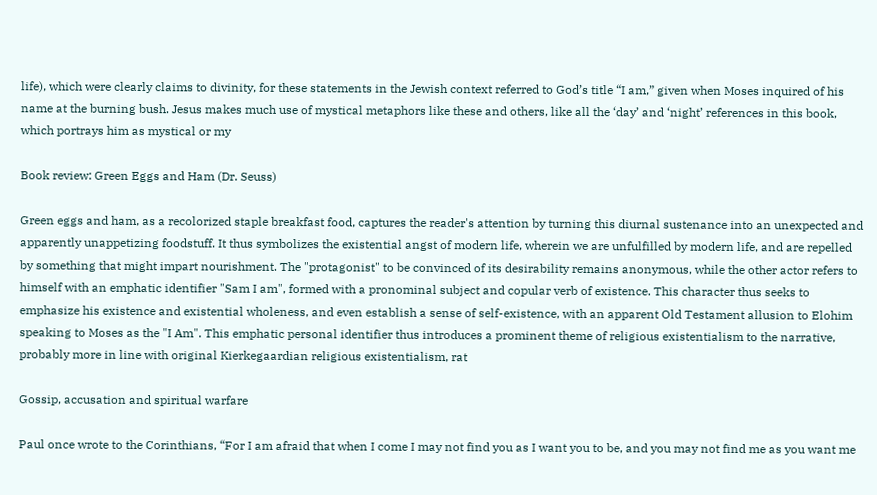life), which were clearly claims to divinity, for these statements in the Jewish context referred to God’s title “I am,” given when Moses inquired of his name at the burning bush. Jesus makes much use of mystical metaphors like these and others, like all the ‘day’ and ‘night’ references in this book, which portrays him as mystical or my

Book review: Green Eggs and Ham (Dr. Seuss)

Green eggs and ham, as a recolorized staple breakfast food, captures the reader's attention by turning this diurnal sustenance into an unexpected and apparently unappetizing foodstuff. It thus symbolizes the existential angst of modern life, wherein we are unfulfilled by modern life, and are repelled by something that might impart nourishment. The "protagonist" to be convinced of its desirability remains anonymous, while the other actor refers to himself with an emphatic identifier "Sam I am", formed with a pronominal subject and copular verb of existence. This character thus seeks to emphasize his existence and existential wholeness, and even establish a sense of self-existence, with an apparent Old Testament allusion to Elohim speaking to Moses as the "I Am". This emphatic personal identifier thus introduces a prominent theme of religious existentialism to the narrative, probably more in line with original Kierkegaardian religious existentialism, rat

Gossip, accusation and spiritual warfare

Paul once wrote to the Corinthians, “For I am afraid that when I come I may not find you as I want you to be, and you may not find me as you want me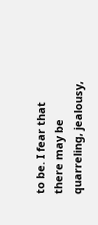to be. I fear that there may be quarreling, jealousy,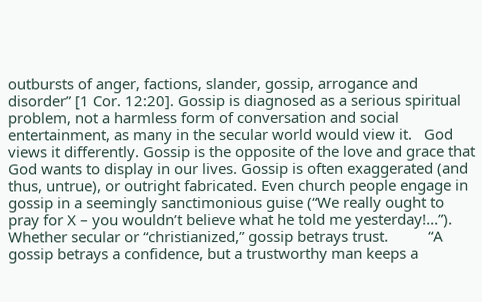outbursts of anger, factions, slander, gossip, arrogance and disorder” [1 Cor. 12:20]. Gossip is diagnosed as a serious spiritual problem, not a harmless form of conversation and social entertainment, as many in the secular world would view it.   God views it differently. Gossip is the opposite of the love and grace that God wants to display in our lives. Gossip is often exaggerated (and thus, untrue), or outright fabricated. Even church people engage in gossip in a seemingly sanctimonious guise (“We really ought to pray for X – you wouldn’t believe what he told me yesterday!...”). Whether secular or “christianized,” gossip betrays trust.          “A gossip betrays a confidence, but a trustworthy man keeps a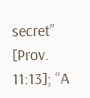secret” [Prov. 11:13]; “A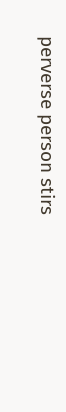perverse person stirs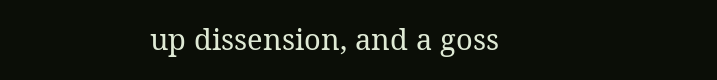up dissension, and a goss